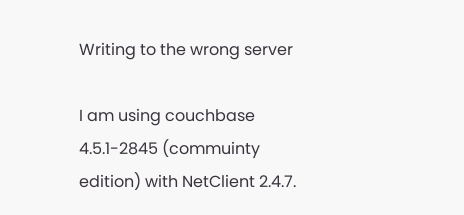Writing to the wrong server

I am using couchbase 4.5.1-2845 (commuinty edition) with NetClient 2.4.7.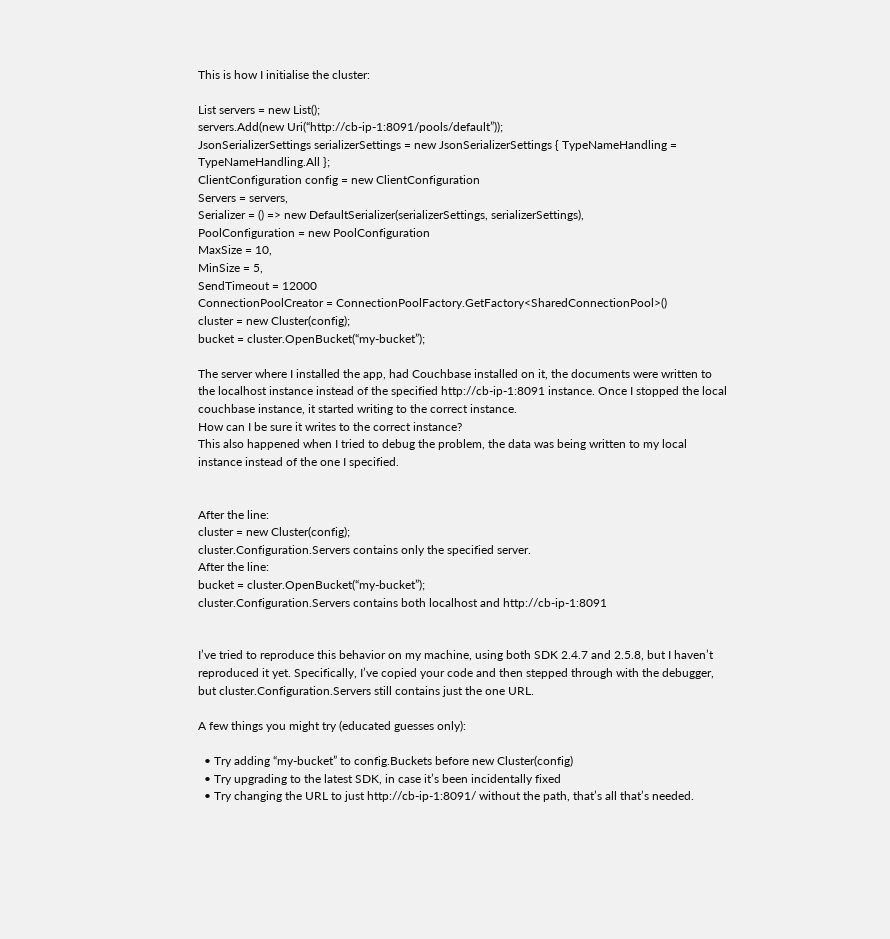This is how I initialise the cluster:

List servers = new List();
servers.Add(new Uri(“http://cb-ip-1:8091/pools/default”));
JsonSerializerSettings serializerSettings = new JsonSerializerSettings { TypeNameHandling = TypeNameHandling.All };
ClientConfiguration config = new ClientConfiguration
Servers = servers,
Serializer = () => new DefaultSerializer(serializerSettings, serializerSettings),
PoolConfiguration = new PoolConfiguration
MaxSize = 10,
MinSize = 5,
SendTimeout = 12000
ConnectionPoolCreator = ConnectionPoolFactory.GetFactory<SharedConnectionPool>()
cluster = new Cluster(config);
bucket = cluster.OpenBucket(“my-bucket”);

The server where I installed the app, had Couchbase installed on it, the documents were written to the localhost instance instead of the specified http://cb-ip-1:8091 instance. Once I stopped the local couchbase instance, it started writing to the correct instance.
How can I be sure it writes to the correct instance?
This also happened when I tried to debug the problem, the data was being written to my local instance instead of the one I specified.


After the line:
cluster = new Cluster(config);
cluster.Configuration.Servers contains only the specified server.
After the line:
bucket = cluster.OpenBucket(“my-bucket”);
cluster.Configuration.Servers contains both localhost and http://cb-ip-1:8091


I’ve tried to reproduce this behavior on my machine, using both SDK 2.4.7 and 2.5.8, but I haven’t reproduced it yet. Specifically, I’ve copied your code and then stepped through with the debugger, but cluster.Configuration.Servers still contains just the one URL.

A few things you might try (educated guesses only):

  • Try adding “my-bucket” to config.Buckets before new Cluster(config)
  • Try upgrading to the latest SDK, in case it’s been incidentally fixed
  • Try changing the URL to just http://cb-ip-1:8091/ without the path, that’s all that’s needed.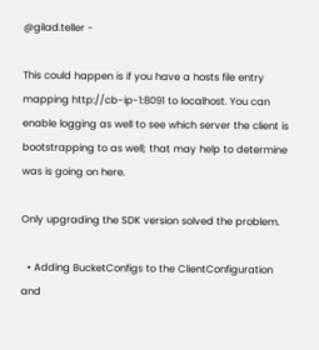@gilad.teller -

This could happen is if you have a hosts file entry mapping http://cb-ip-1:8091 to localhost. You can enable logging as well to see which server the client is bootstrapping to as well; that may help to determine was is going on here.

Only upgrading the SDK version solved the problem.

  • Adding BucketConfigs to the ClientConfiguration and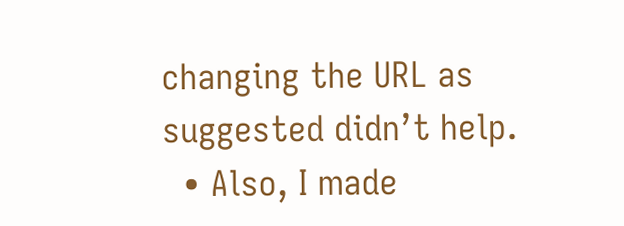changing the URL as suggested didn’t help.
  • Also, I made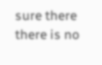sure there there is no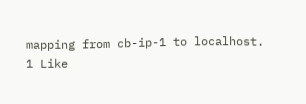mapping from cb-ip-1 to localhost.
1 Like